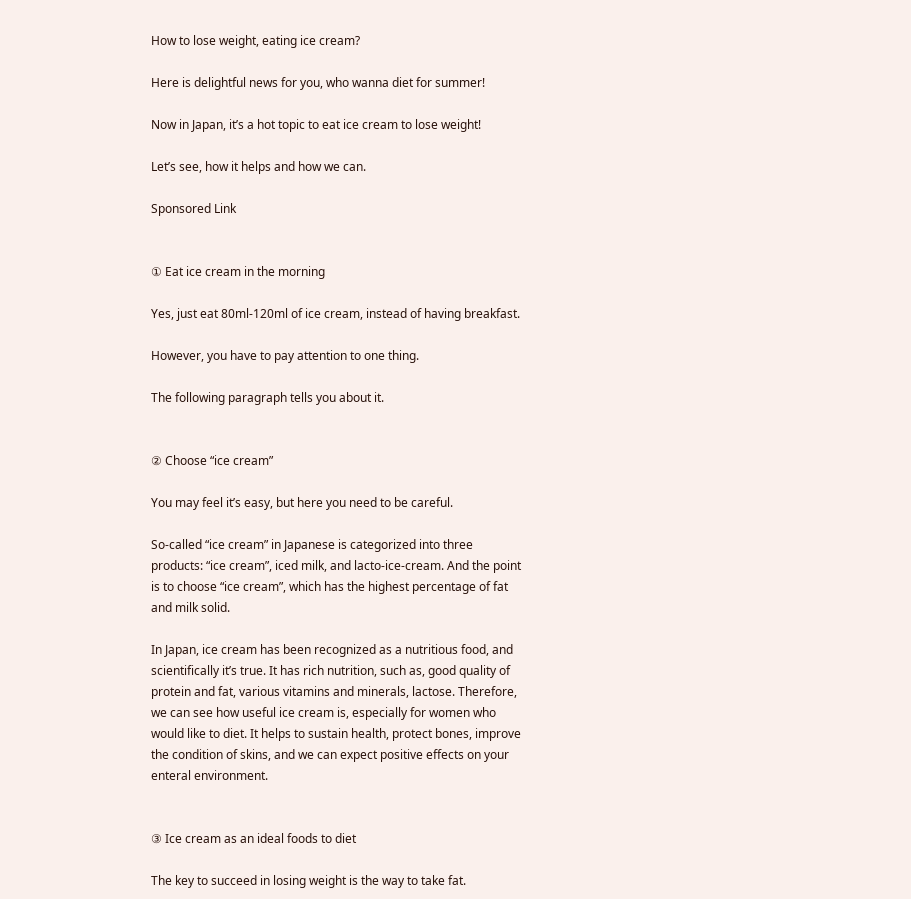How to lose weight, eating ice cream?

Here is delightful news for you, who wanna diet for summer!

Now in Japan, it’s a hot topic to eat ice cream to lose weight!

Let’s see, how it helps and how we can.

Sponsored Link


① Eat ice cream in the morning

Yes, just eat 80ml-120ml of ice cream, instead of having breakfast.

However, you have to pay attention to one thing.

The following paragraph tells you about it.


② Choose “ice cream”

You may feel it’s easy, but here you need to be careful.

So-called “ice cream” in Japanese is categorized into three products: “ice cream”, iced milk, and lacto-ice-cream. And the point is to choose “ice cream”, which has the highest percentage of fat and milk solid.

In Japan, ice cream has been recognized as a nutritious food, and scientifically it’s true. It has rich nutrition, such as, good quality of protein and fat, various vitamins and minerals, lactose. Therefore, we can see how useful ice cream is, especially for women who would like to diet. It helps to sustain health, protect bones, improve the condition of skins, and we can expect positive effects on your enteral environment.


③ Ice cream as an ideal foods to diet

The key to succeed in losing weight is the way to take fat.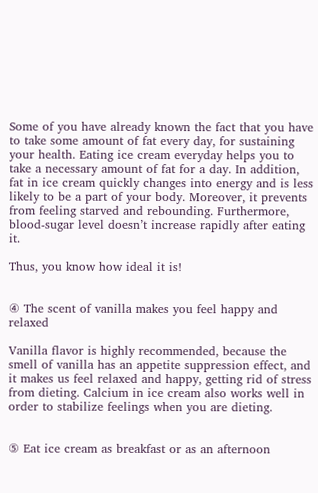Some of you have already known the fact that you have to take some amount of fat every day, for sustaining your health. Eating ice cream everyday helps you to take a necessary amount of fat for a day. In addition, fat in ice cream quickly changes into energy and is less likely to be a part of your body. Moreover, it prevents from feeling starved and rebounding. Furthermore, blood-sugar level doesn’t increase rapidly after eating it.

Thus, you know how ideal it is!


④ The scent of vanilla makes you feel happy and relaxed

Vanilla flavor is highly recommended, because the smell of vanilla has an appetite suppression effect, and it makes us feel relaxed and happy, getting rid of stress from dieting. Calcium in ice cream also works well in order to stabilize feelings when you are dieting.


⑤ Eat ice cream as breakfast or as an afternoon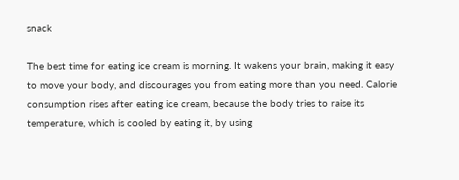snack

The best time for eating ice cream is morning. It wakens your brain, making it easy to move your body, and discourages you from eating more than you need. Calorie consumption rises after eating ice cream, because the body tries to raise its temperature, which is cooled by eating it, by using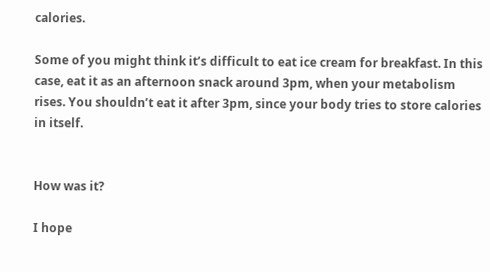calories.

Some of you might think it’s difficult to eat ice cream for breakfast. In this case, eat it as an afternoon snack around 3pm, when your metabolism rises. You shouldn’t eat it after 3pm, since your body tries to store calories in itself.


How was it?

I hope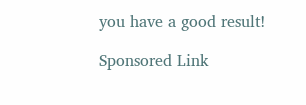you have a good result!

Sponsored Link